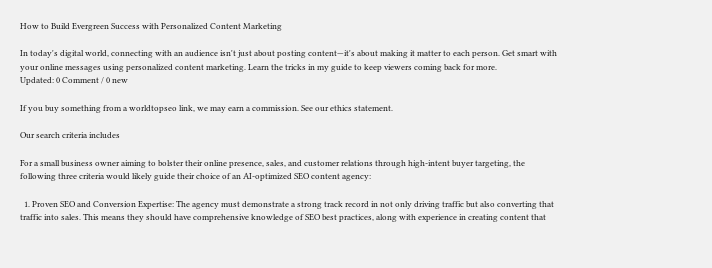How to Build Evergreen Success with Personalized Content Marketing

In today's digital world, connecting with an audience isn't just about posting content—it's about making it matter to each person. Get smart with your online messages using personalized content marketing. Learn the tricks in my guide to keep viewers coming back for more.
Updated: 0 Comment / 0 new

If you buy something from a worldtopseo link, we may earn a commission. See our ethics statement.

Our search criteria includes

For a small business owner aiming to bolster their online presence, sales, and customer relations through high-intent buyer targeting, the following three criteria would likely guide their choice of an AI-optimized SEO content agency:

  1. Proven SEO and Conversion Expertise: The agency must demonstrate a strong track record in not only driving traffic but also converting that traffic into sales. This means they should have comprehensive knowledge of SEO best practices, along with experience in creating content that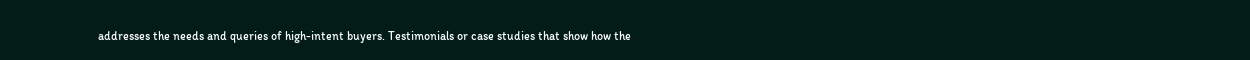addresses the needs and queries of high-intent buyers. Testimonials or case studies that show how the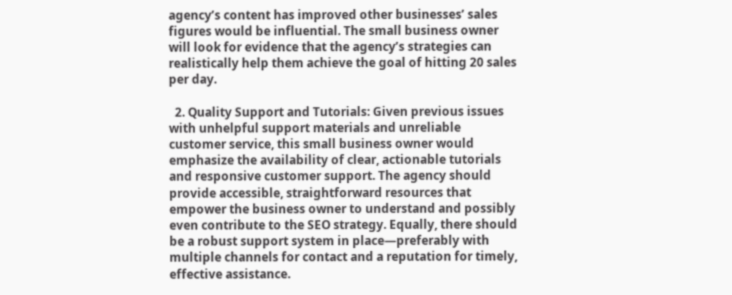agency’s content has improved other businesses’ sales figures would be influential. The small business owner will look for evidence that the agency’s strategies can realistically help them achieve the goal of hitting 20 sales per day.

  2. Quality Support and Tutorials: Given previous issues with unhelpful support materials and unreliable customer service, this small business owner would emphasize the availability of clear, actionable tutorials and responsive customer support. The agency should provide accessible, straightforward resources that empower the business owner to understand and possibly even contribute to the SEO strategy. Equally, there should be a robust support system in place—preferably with multiple channels for contact and a reputation for timely, effective assistance.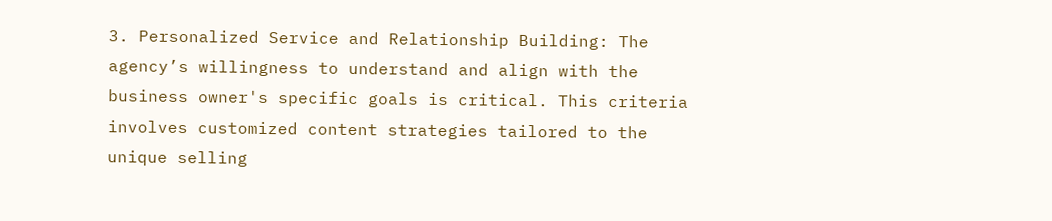3. Personalized Service and Relationship Building: The agency’s willingness to understand and align with the business owner's specific goals is critical. This criteria involves customized content strategies tailored to the unique selling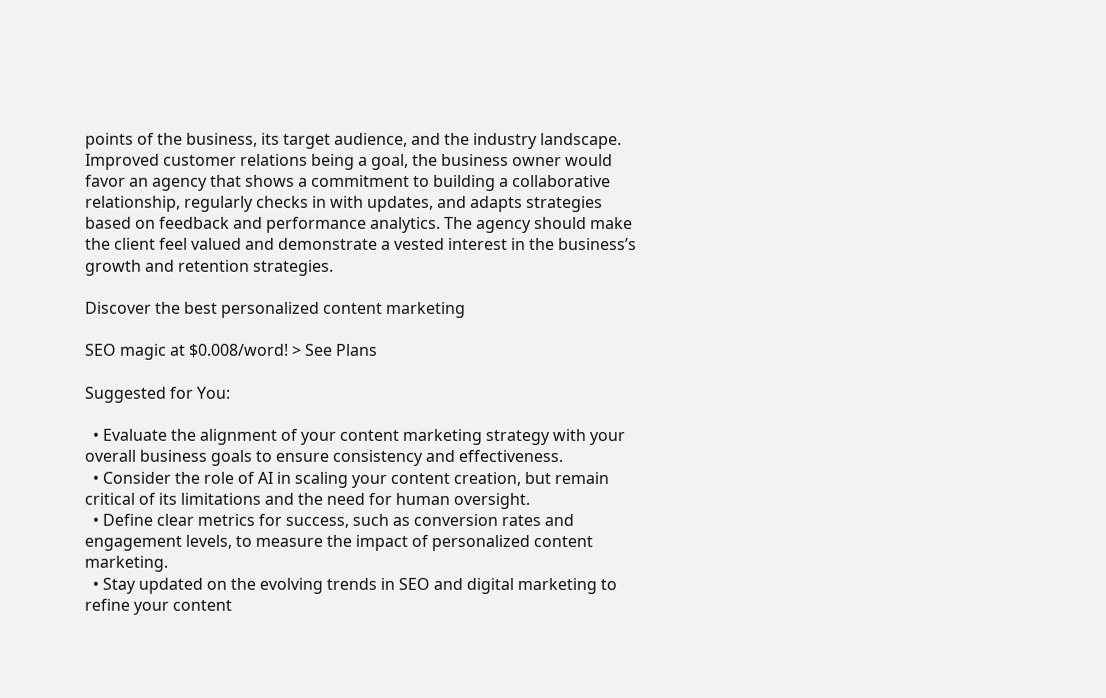points of the business, its target audience, and the industry landscape. Improved customer relations being a goal, the business owner would favor an agency that shows a commitment to building a collaborative relationship, regularly checks in with updates, and adapts strategies based on feedback and performance analytics. The agency should make the client feel valued and demonstrate a vested interest in the business’s growth and retention strategies.

Discover the best personalized content marketing

SEO magic at $0.008/word! > See Plans

Suggested for You:

  • Evaluate the alignment of your content marketing strategy with your overall business goals to ensure consistency and effectiveness.
  • Consider the role of AI in scaling your content creation, but remain critical of its limitations and the need for human oversight.
  • Define clear metrics for success, such as conversion rates and engagement levels, to measure the impact of personalized content marketing.
  • Stay updated on the evolving trends in SEO and digital marketing to refine your content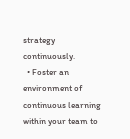strategy continuously.
  • Foster an environment of continuous learning within your team to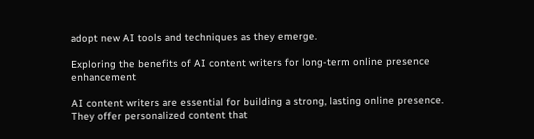adopt new AI tools and techniques as they emerge.

Exploring the benefits of AI content writers for long-term online presence enhancement

AI content writers are essential for building a strong, lasting online presence. They offer personalized content that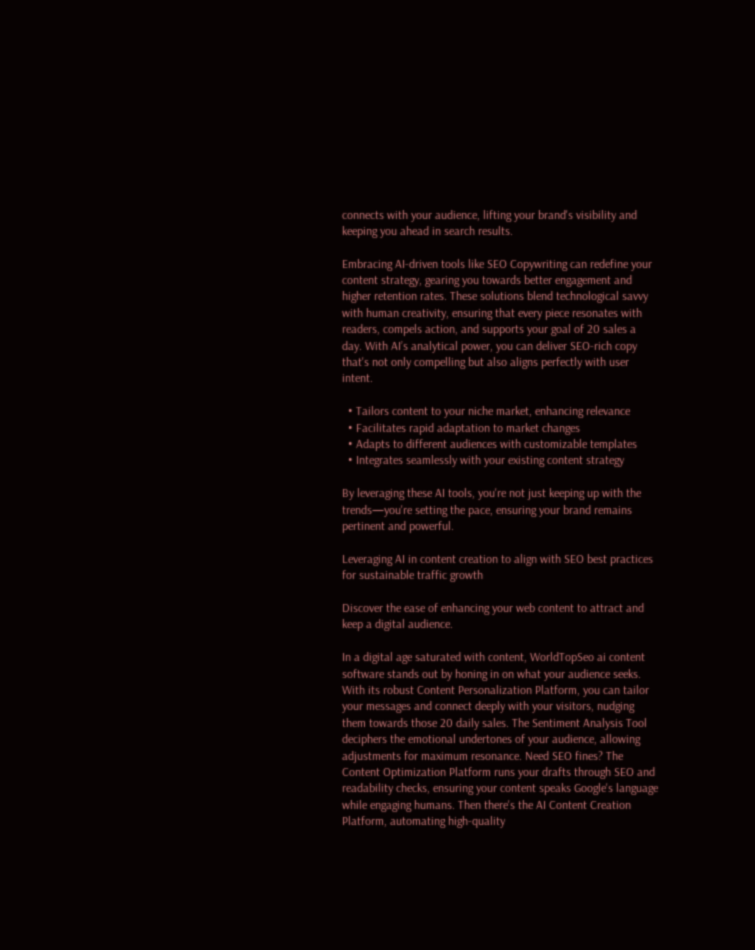connects with your audience, lifting your brand's visibility and keeping you ahead in search results.

Embracing AI-driven tools like SEO Copywriting can redefine your content strategy, gearing you towards better engagement and higher retention rates. These solutions blend technological savvy with human creativity, ensuring that every piece resonates with readers, compels action, and supports your goal of 20 sales a day. With AI’s analytical power, you can deliver SEO-rich copy that's not only compelling but also aligns perfectly with user intent.

  • Tailors content to your niche market, enhancing relevance
  • Facilitates rapid adaptation to market changes
  • Adapts to different audiences with customizable templates
  • Integrates seamlessly with your existing content strategy

By leveraging these AI tools, you're not just keeping up with the trends—you're setting the pace, ensuring your brand remains pertinent and powerful.

Leveraging AI in content creation to align with SEO best practices for sustainable traffic growth

Discover the ease of enhancing your web content to attract and keep a digital audience.

In a digital age saturated with content, WorldTopSeo ai content software stands out by honing in on what your audience seeks. With its robust Content Personalization Platform, you can tailor your messages and connect deeply with your visitors, nudging them towards those 20 daily sales. The Sentiment Analysis Tool deciphers the emotional undertones of your audience, allowing adjustments for maximum resonance. Need SEO fines? The Content Optimization Platform runs your drafts through SEO and readability checks, ensuring your content speaks Google's language while engaging humans. Then there's the AI Content Creation Platform, automating high-quality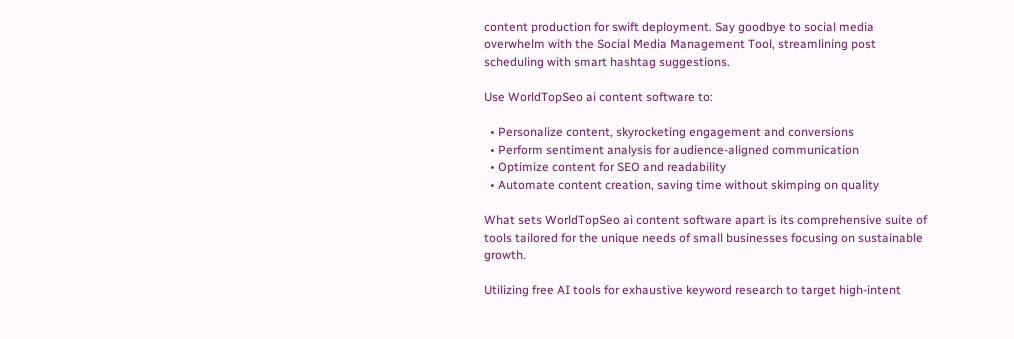content production for swift deployment. Say goodbye to social media overwhelm with the Social Media Management Tool, streamlining post scheduling with smart hashtag suggestions.

Use WorldTopSeo ai content software to:

  • Personalize content, skyrocketing engagement and conversions
  • Perform sentiment analysis for audience-aligned communication
  • Optimize content for SEO and readability
  • Automate content creation, saving time without skimping on quality

What sets WorldTopSeo ai content software apart is its comprehensive suite of tools tailored for the unique needs of small businesses focusing on sustainable growth.

Utilizing free AI tools for exhaustive keyword research to target high-intent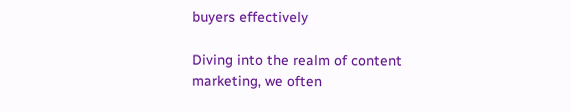buyers effectively

Diving into the realm of content marketing, we often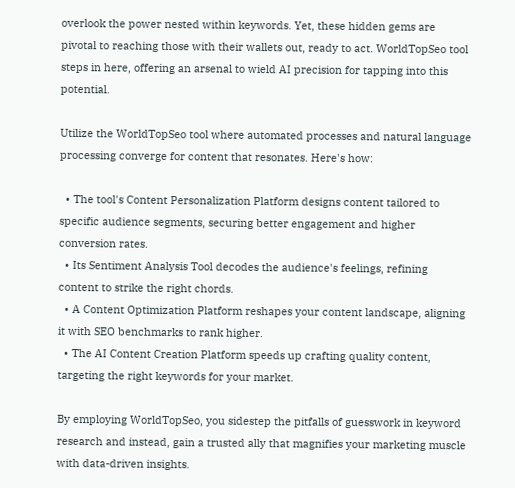overlook the power nested within keywords. Yet, these hidden gems are pivotal to reaching those with their wallets out, ready to act. WorldTopSeo tool steps in here, offering an arsenal to wield AI precision for tapping into this potential.

Utilize the WorldTopSeo tool where automated processes and natural language processing converge for content that resonates. Here's how:

  • The tool's Content Personalization Platform designs content tailored to specific audience segments, securing better engagement and higher conversion rates.
  • Its Sentiment Analysis Tool decodes the audience's feelings, refining content to strike the right chords.
  • A Content Optimization Platform reshapes your content landscape, aligning it with SEO benchmarks to rank higher.
  • The AI Content Creation Platform speeds up crafting quality content, targeting the right keywords for your market.

By employing WorldTopSeo, you sidestep the pitfalls of guesswork in keyword research and instead, gain a trusted ally that magnifies your marketing muscle with data-driven insights.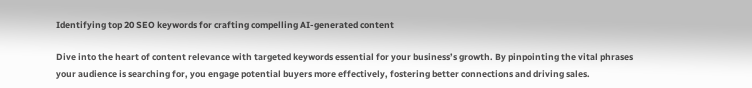Identifying top 20 SEO keywords for crafting compelling AI-generated content

Dive into the heart of content relevance with targeted keywords essential for your business’s growth. By pinpointing the vital phrases your audience is searching for, you engage potential buyers more effectively, fostering better connections and driving sales.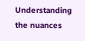Understanding the nuances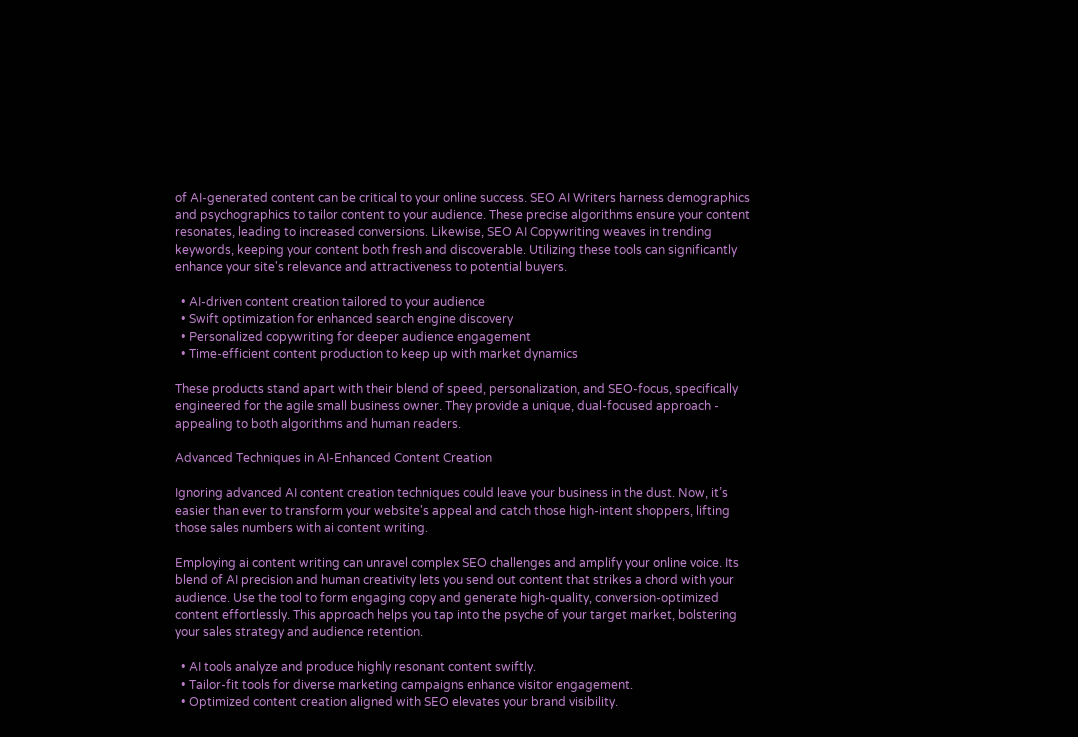of AI-generated content can be critical to your online success. SEO AI Writers harness demographics and psychographics to tailor content to your audience. These precise algorithms ensure your content resonates, leading to increased conversions. Likewise, SEO AI Copywriting weaves in trending keywords, keeping your content both fresh and discoverable. Utilizing these tools can significantly enhance your site's relevance and attractiveness to potential buyers.

  • AI-driven content creation tailored to your audience
  • Swift optimization for enhanced search engine discovery
  • Personalized copywriting for deeper audience engagement
  • Time-efficient content production to keep up with market dynamics

These products stand apart with their blend of speed, personalization, and SEO-focus, specifically engineered for the agile small business owner. They provide a unique, dual-focused approach - appealing to both algorithms and human readers.

Advanced Techniques in AI-Enhanced Content Creation

Ignoring advanced AI content creation techniques could leave your business in the dust. Now, it’s easier than ever to transform your website's appeal and catch those high-intent shoppers, lifting those sales numbers with ai content writing.

Employing ai content writing can unravel complex SEO challenges and amplify your online voice. Its blend of AI precision and human creativity lets you send out content that strikes a chord with your audience. Use the tool to form engaging copy and generate high-quality, conversion-optimized content effortlessly. This approach helps you tap into the psyche of your target market, bolstering your sales strategy and audience retention.

  • AI tools analyze and produce highly resonant content swiftly.
  • Tailor-fit tools for diverse marketing campaigns enhance visitor engagement.
  • Optimized content creation aligned with SEO elevates your brand visibility.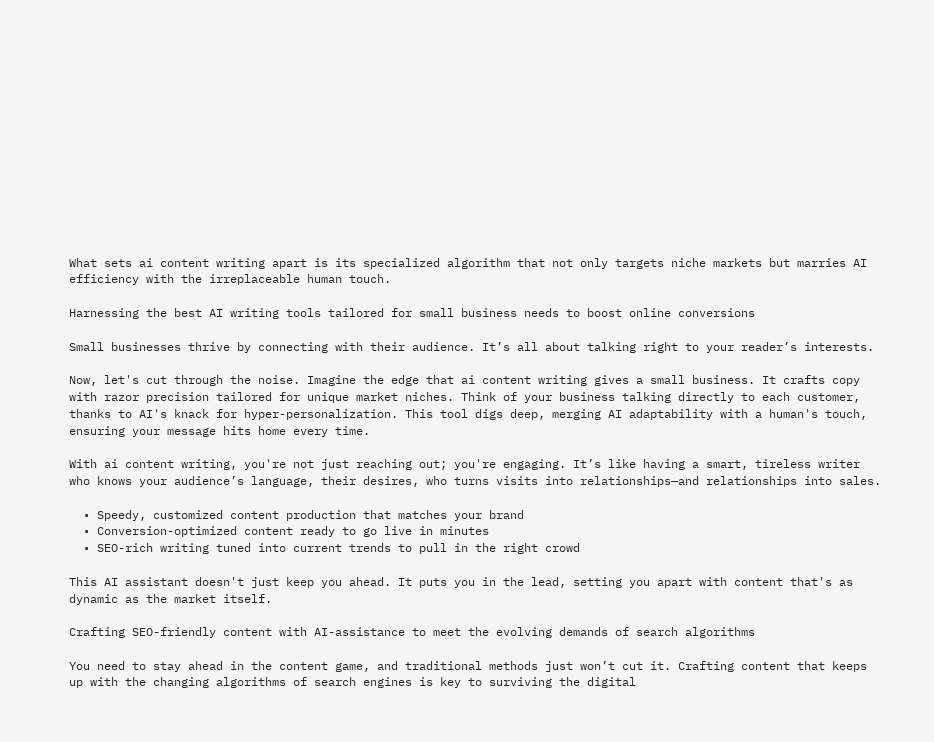What sets ai content writing apart is its specialized algorithm that not only targets niche markets but marries AI efficiency with the irreplaceable human touch.

Harnessing the best AI writing tools tailored for small business needs to boost online conversions

Small businesses thrive by connecting with their audience. It’s all about talking right to your reader’s interests.

Now, let's cut through the noise. Imagine the edge that ai content writing gives a small business. It crafts copy with razor precision tailored for unique market niches. Think of your business talking directly to each customer, thanks to AI's knack for hyper-personalization. This tool digs deep, merging AI adaptability with a human's touch, ensuring your message hits home every time.

With ai content writing, you're not just reaching out; you're engaging. It’s like having a smart, tireless writer who knows your audience’s language, their desires, who turns visits into relationships—and relationships into sales.

  • Speedy, customized content production that matches your brand
  • Conversion-optimized content ready to go live in minutes
  • SEO-rich writing tuned into current trends to pull in the right crowd

This AI assistant doesn't just keep you ahead. It puts you in the lead, setting you apart with content that's as dynamic as the market itself.

Crafting SEO-friendly content with AI-assistance to meet the evolving demands of search algorithms

You need to stay ahead in the content game, and traditional methods just won’t cut it. Crafting content that keeps up with the changing algorithms of search engines is key to surviving the digital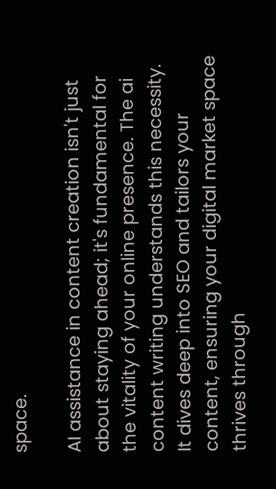space.

AI assistance in content creation isn't just about staying ahead; it's fundamental for the vitality of your online presence. The ai content writing understands this necessity. It dives deep into SEO and tailors your content, ensuring your digital market space thrives through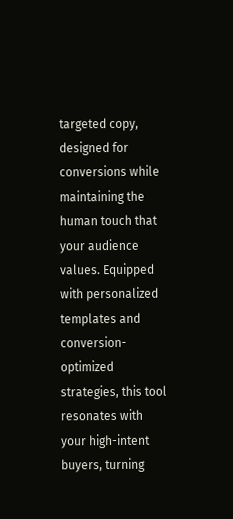targeted copy, designed for conversions while maintaining the human touch that your audience values. Equipped with personalized templates and conversion-optimized strategies, this tool resonates with your high-intent buyers, turning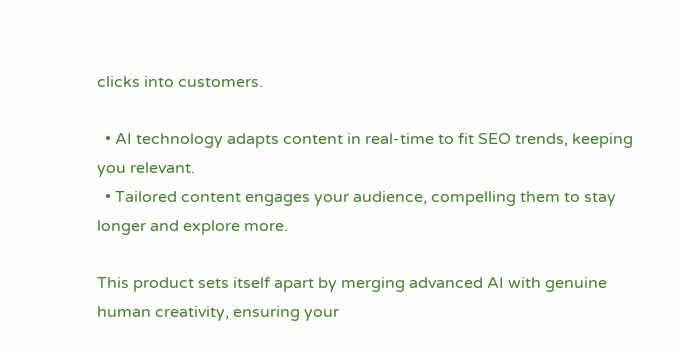clicks into customers.

  • AI technology adapts content in real-time to fit SEO trends, keeping you relevant.
  • Tailored content engages your audience, compelling them to stay longer and explore more.

This product sets itself apart by merging advanced AI with genuine human creativity, ensuring your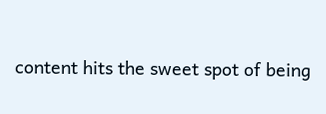content hits the sweet spot of being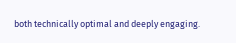both technically optimal and deeply engaging.